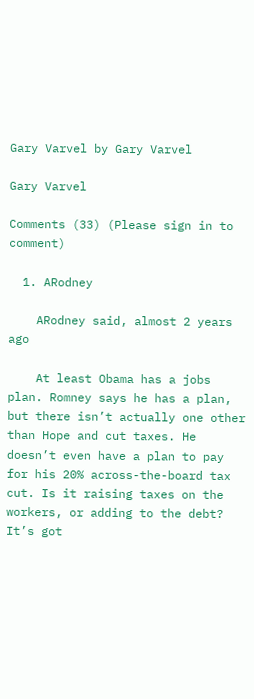Gary Varvel by Gary Varvel

Gary Varvel

Comments (33) (Please sign in to comment)

  1. ARodney

    ARodney said, almost 2 years ago

    At least Obama has a jobs plan. Romney says he has a plan, but there isn’t actually one other than Hope and cut taxes. He doesn’t even have a plan to pay for his 20% across-the-board tax cut. Is it raising taxes on the workers, or adding to the debt? It’s got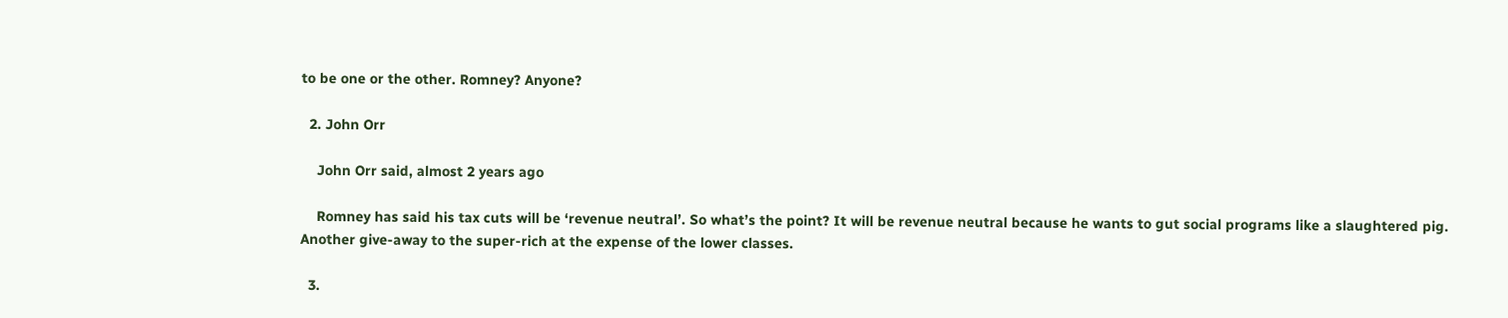to be one or the other. Romney? Anyone?

  2. John Orr

    John Orr said, almost 2 years ago

    Romney has said his tax cuts will be ‘revenue neutral’. So what’s the point? It will be revenue neutral because he wants to gut social programs like a slaughtered pig. Another give-away to the super-rich at the expense of the lower classes.

  3.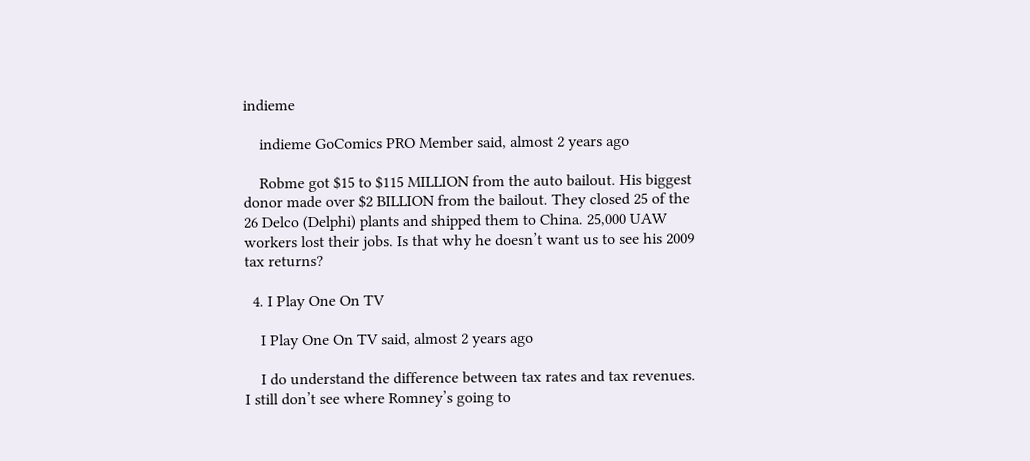indieme

    indieme GoComics PRO Member said, almost 2 years ago

    Robme got $15 to $115 MILLION from the auto bailout. His biggest donor made over $2 BILLION from the bailout. They closed 25 of the 26 Delco (Delphi) plants and shipped them to China. 25,000 UAW workers lost their jobs. Is that why he doesn’t want us to see his 2009 tax returns?

  4. I Play One On TV

    I Play One On TV said, almost 2 years ago

    I do understand the difference between tax rates and tax revenues. I still don’t see where Romney’s going to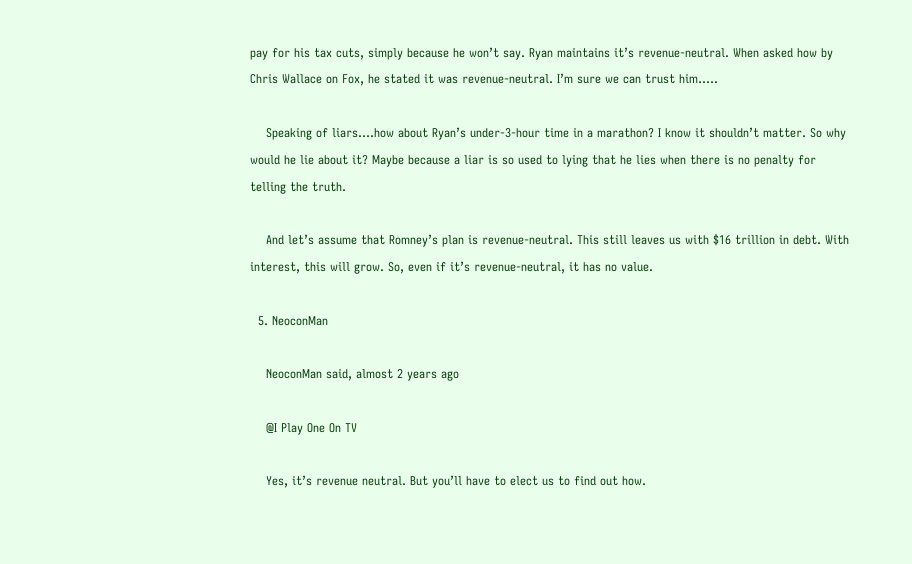pay for his tax cuts, simply because he won’t say. Ryan maintains it’s revenue-neutral. When asked how by Chris Wallace on Fox, he stated it was revenue-neutral. I’m sure we can trust him…..

    Speaking of liars….how about Ryan’s under-3-hour time in a marathon? I know it shouldn’t matter. So why would he lie about it? Maybe because a liar is so used to lying that he lies when there is no penalty for telling the truth.

    And let’s assume that Romney’s plan is revenue-neutral. This still leaves us with $16 trillion in debt. With interest, this will grow. So, even if it’s revenue-neutral, it has no value.

  5. NeoconMan

    NeoconMan said, almost 2 years ago

    @I Play One On TV

    Yes, it’s revenue neutral. But you’ll have to elect us to find out how.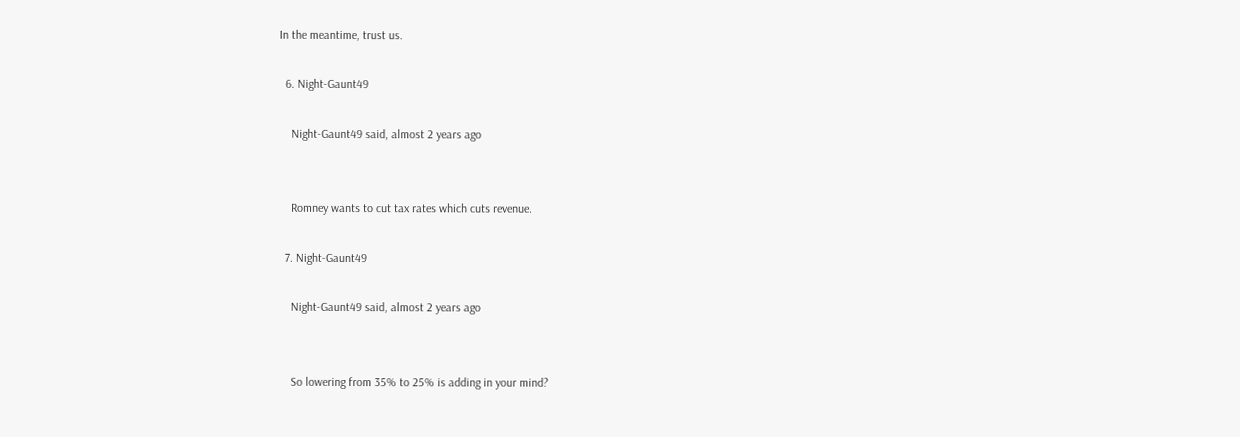In the meantime, trust us.

  6. Night-Gaunt49

    Night-Gaunt49 said, almost 2 years ago


    Romney wants to cut tax rates which cuts revenue.

  7. Night-Gaunt49

    Night-Gaunt49 said, almost 2 years ago


    So lowering from 35% to 25% is adding in your mind?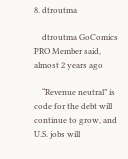8. dtroutma

    dtroutma GoComics PRO Member said, almost 2 years ago

    “Revenue neutral” is code for the debt will continue to grow, and U.S. jobs will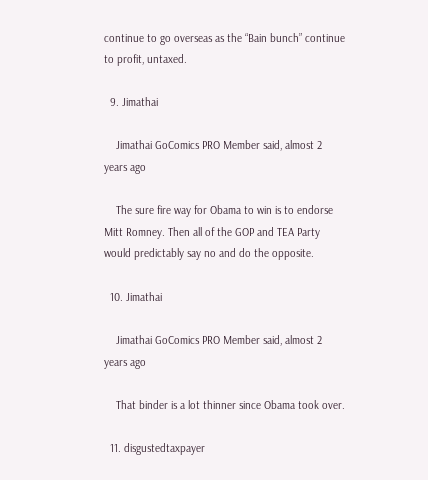continue to go overseas as the “Bain bunch” continue to profit, untaxed.

  9. Jimathai

    Jimathai GoComics PRO Member said, almost 2 years ago

    The sure fire way for Obama to win is to endorse Mitt Romney. Then all of the GOP and TEA Party would predictably say no and do the opposite.

  10. Jimathai

    Jimathai GoComics PRO Member said, almost 2 years ago

    That binder is a lot thinner since Obama took over.

  11. disgustedtaxpayer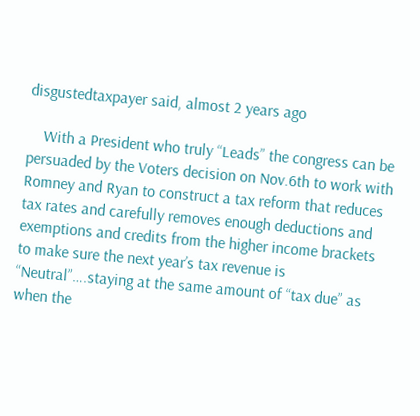disgustedtaxpayer said, almost 2 years ago

    With a President who truly “Leads” the congress can be persuaded by the Voters decision on Nov.6th to work with Romney and Ryan to construct a tax reform that reduces tax rates and carefully removes enough deductions and exemptions and credits from the higher income brackets to make sure the next year’s tax revenue is “Neutral”….staying at the same amount of “tax due” as when the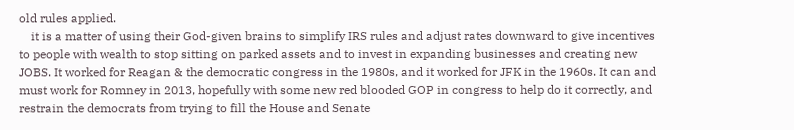old rules applied.
    it is a matter of using their God-given brains to simplify IRS rules and adjust rates downward to give incentives to people with wealth to stop sitting on parked assets and to invest in expanding businesses and creating new JOBS. It worked for Reagan & the democratic congress in the 1980s, and it worked for JFK in the 1960s. It can and must work for Romney in 2013, hopefully with some new red blooded GOP in congress to help do it correctly, and restrain the democrats from trying to fill the House and Senate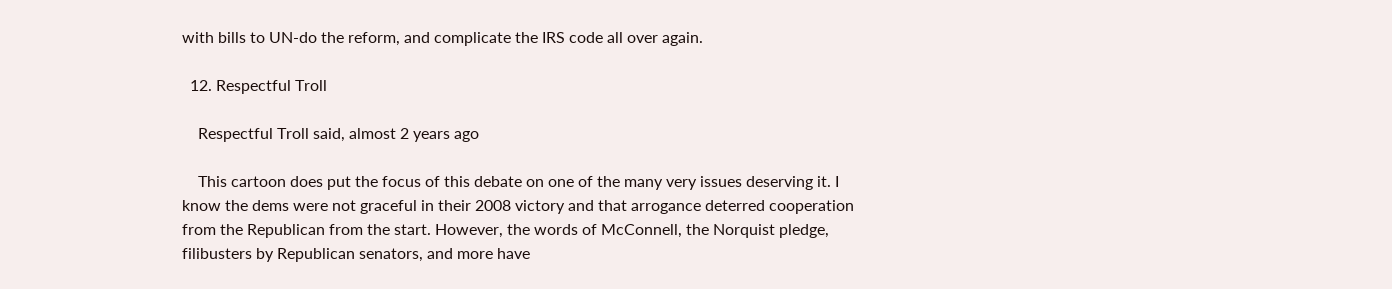with bills to UN-do the reform, and complicate the IRS code all over again.

  12. Respectful Troll

    Respectful Troll said, almost 2 years ago

    This cartoon does put the focus of this debate on one of the many very issues deserving it. I know the dems were not graceful in their 2008 victory and that arrogance deterred cooperation from the Republican from the start. However, the words of McConnell, the Norquist pledge, filibusters by Republican senators, and more have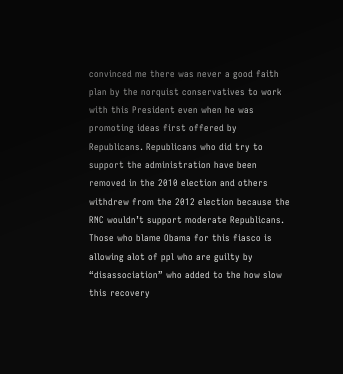convinced me there was never a good faith plan by the norquist conservatives to work with this President even when he was promoting ideas first offered by Republicans. Republicans who did try to support the administration have been removed in the 2010 election and others withdrew from the 2012 election because the RNC wouldn’t support moderate Republicans. Those who blame Obama for this fiasco is allowing alot of ppl who are guilty by “disassociation” who added to the how slow this recovery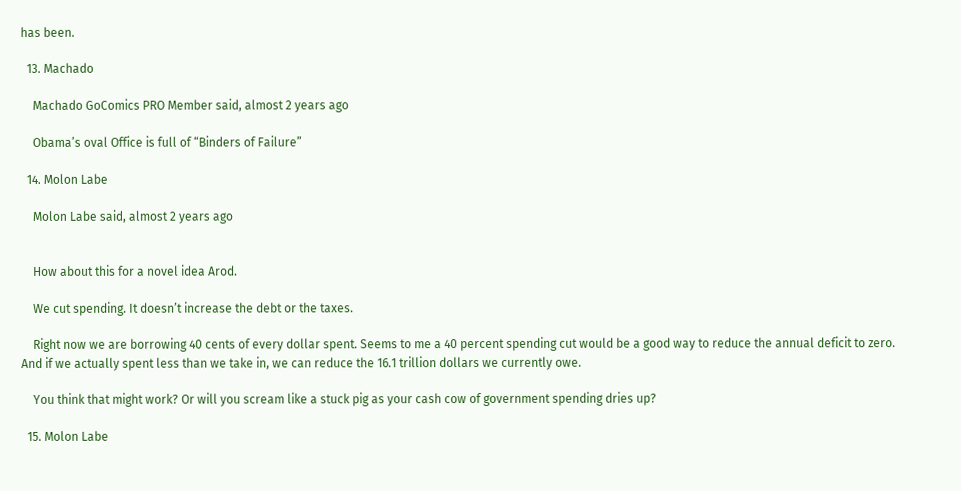has been.

  13. Machado

    Machado GoComics PRO Member said, almost 2 years ago

    Obama’s oval Office is full of “Binders of Failure”

  14. Molon Labe

    Molon Labe said, almost 2 years ago


    How about this for a novel idea Arod.

    We cut spending. It doesn’t increase the debt or the taxes.

    Right now we are borrowing 40 cents of every dollar spent. Seems to me a 40 percent spending cut would be a good way to reduce the annual deficit to zero. And if we actually spent less than we take in, we can reduce the 16.1 trillion dollars we currently owe.

    You think that might work? Or will you scream like a stuck pig as your cash cow of government spending dries up?

  15. Molon Labe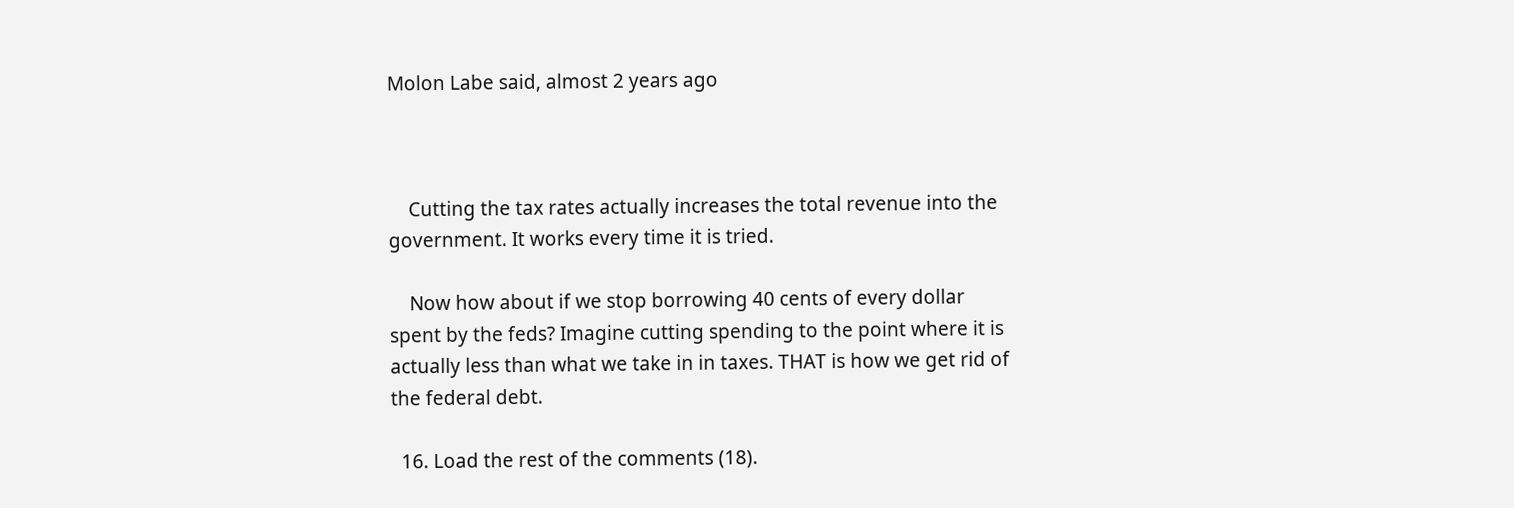Molon Labe said, almost 2 years ago



    Cutting the tax rates actually increases the total revenue into the government. It works every time it is tried.

    Now how about if we stop borrowing 40 cents of every dollar spent by the feds? Imagine cutting spending to the point where it is actually less than what we take in in taxes. THAT is how we get rid of the federal debt.

  16. Load the rest of the comments (18).